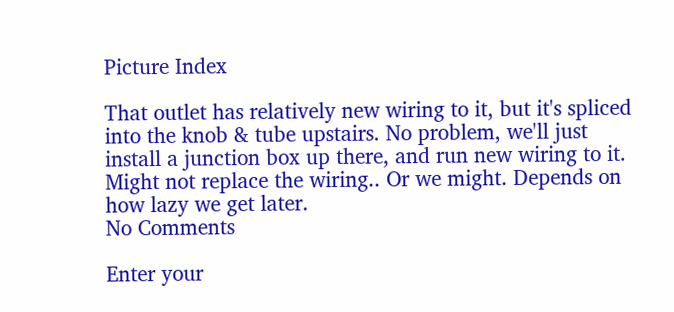Picture Index

That outlet has relatively new wiring to it, but it's spliced into the knob & tube upstairs. No problem, we'll just install a junction box up there, and run new wiring to it. Might not replace the wiring.. Or we might. Depends on how lazy we get later.
No Comments

Enter your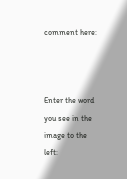comment here:



Enter the word you see in the image to the left: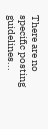There are no specific posting guidelines...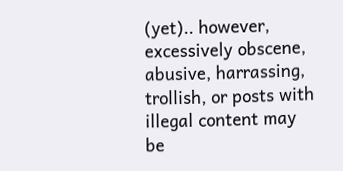(yet).. however, excessively obscene, abusive, harrassing, trollish, or posts with illegal content may be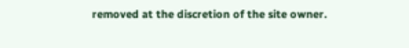removed at the discretion of the site owner.